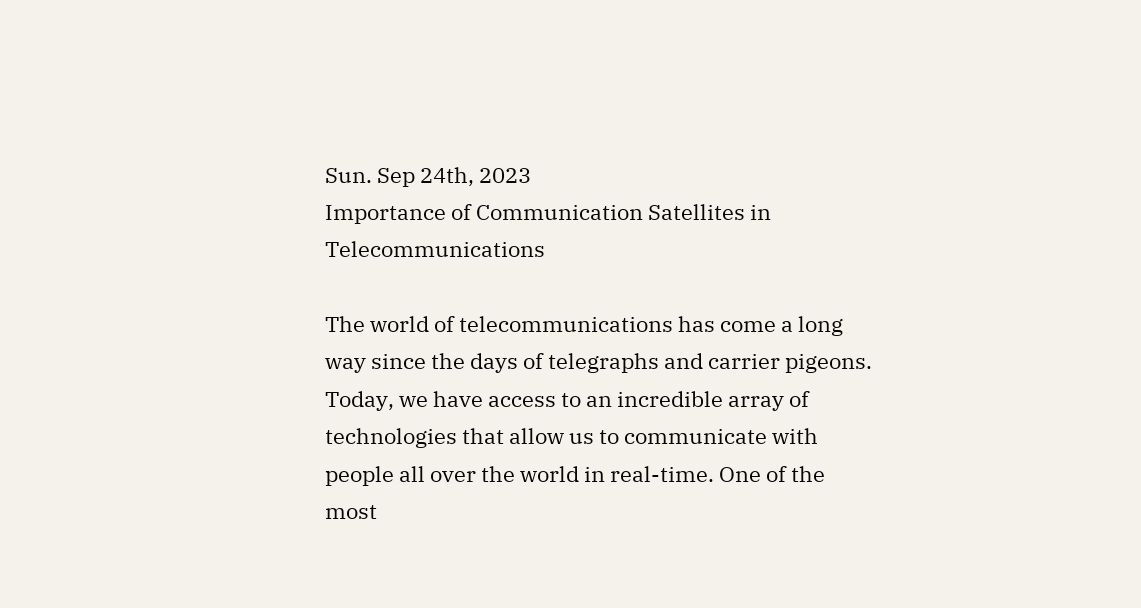Sun. Sep 24th, 2023
Importance of Communication Satellites in Telecommunications

The world of telecommunications has come a long way since the days of telegraphs and carrier pigeons. Today, we have access to an incredible array of technologies that allow us to communicate with people all over the world in real-time. One of the most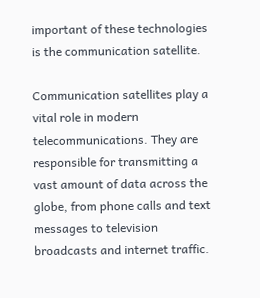important of these technologies is the communication satellite.

Communication satellites play a vital role in modern telecommunications. They are responsible for transmitting a vast amount of data across the globe, from phone calls and text messages to television broadcasts and internet traffic.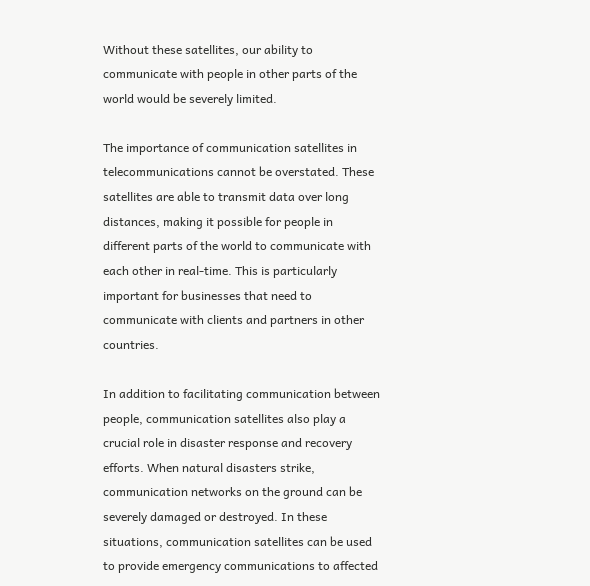Without these satellites, our ability to communicate with people in other parts of the world would be severely limited.

The importance of communication satellites in telecommunications cannot be overstated. These satellites are able to transmit data over long distances, making it possible for people in different parts of the world to communicate with each other in real-time. This is particularly important for businesses that need to communicate with clients and partners in other countries.

In addition to facilitating communication between people, communication satellites also play a crucial role in disaster response and recovery efforts. When natural disasters strike, communication networks on the ground can be severely damaged or destroyed. In these situations, communication satellites can be used to provide emergency communications to affected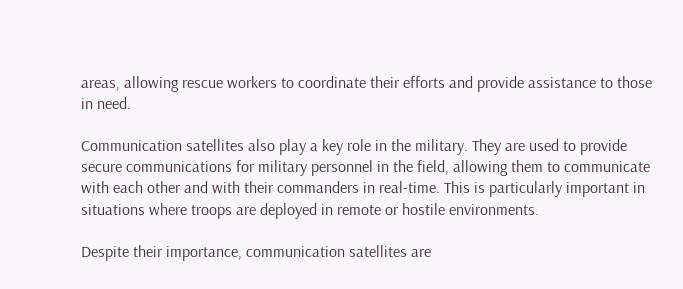areas, allowing rescue workers to coordinate their efforts and provide assistance to those in need.

Communication satellites also play a key role in the military. They are used to provide secure communications for military personnel in the field, allowing them to communicate with each other and with their commanders in real-time. This is particularly important in situations where troops are deployed in remote or hostile environments.

Despite their importance, communication satellites are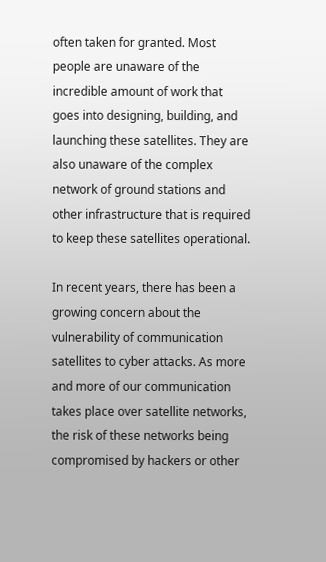often taken for granted. Most people are unaware of the incredible amount of work that goes into designing, building, and launching these satellites. They are also unaware of the complex network of ground stations and other infrastructure that is required to keep these satellites operational.

In recent years, there has been a growing concern about the vulnerability of communication satellites to cyber attacks. As more and more of our communication takes place over satellite networks, the risk of these networks being compromised by hackers or other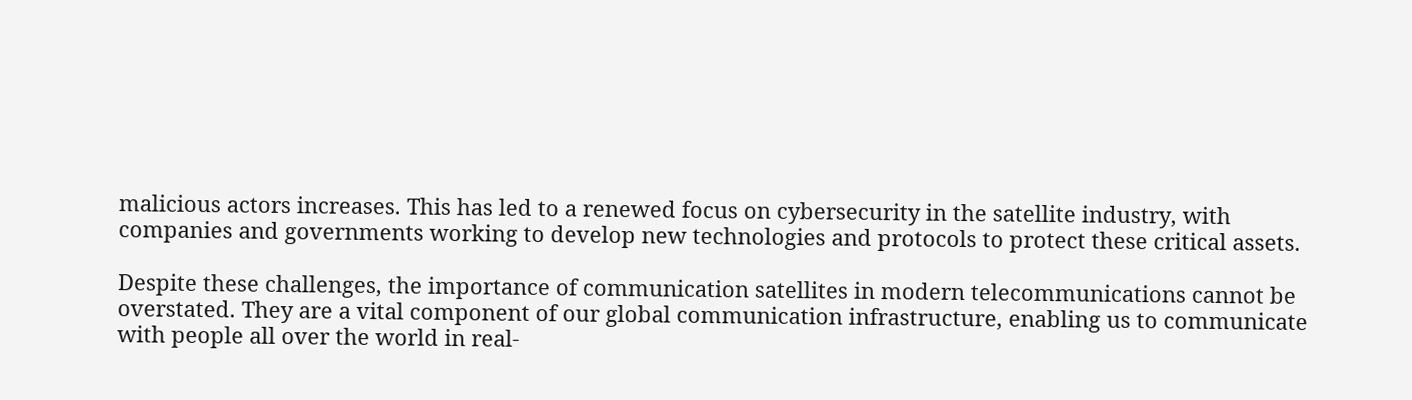malicious actors increases. This has led to a renewed focus on cybersecurity in the satellite industry, with companies and governments working to develop new technologies and protocols to protect these critical assets.

Despite these challenges, the importance of communication satellites in modern telecommunications cannot be overstated. They are a vital component of our global communication infrastructure, enabling us to communicate with people all over the world in real-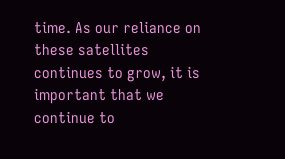time. As our reliance on these satellites continues to grow, it is important that we continue to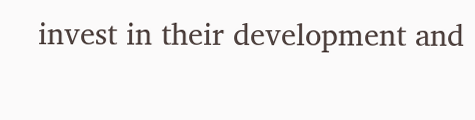invest in their development and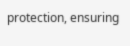protection, ensuring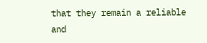that they remain a reliable and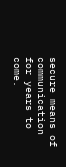secure means of communication for years to come.